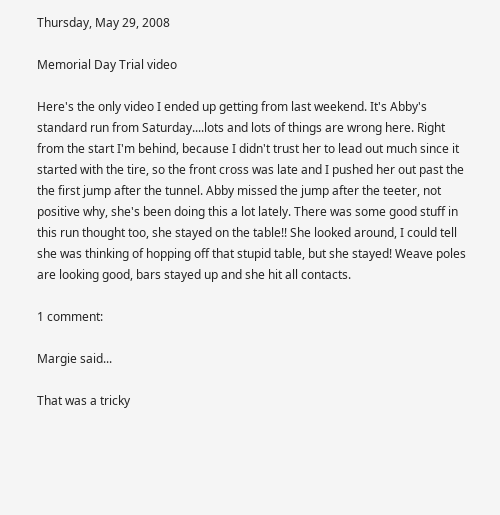Thursday, May 29, 2008

Memorial Day Trial video

Here's the only video I ended up getting from last weekend. It's Abby's standard run from Saturday....lots and lots of things are wrong here. Right from the start I'm behind, because I didn't trust her to lead out much since it started with the tire, so the front cross was late and I pushed her out past the the first jump after the tunnel. Abby missed the jump after the teeter, not positive why, she's been doing this a lot lately. There was some good stuff in this run thought too, she stayed on the table!! She looked around, I could tell she was thinking of hopping off that stupid table, but she stayed! Weave poles are looking good, bars stayed up and she hit all contacts.

1 comment:

Margie said...

That was a tricky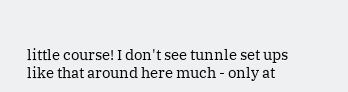little course! I don't see tunnle set ups like that around here much - only at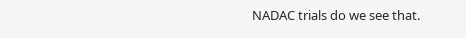NADAC trials do we see that.